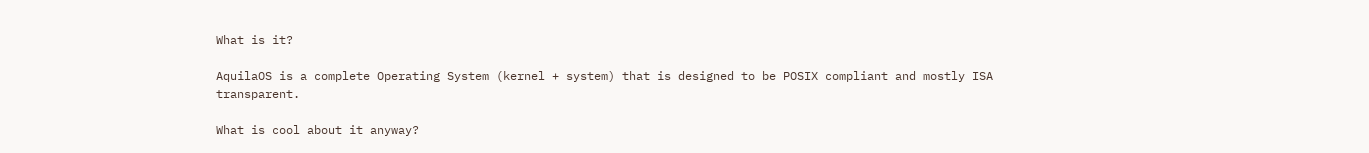What is it?

AquilaOS is a complete Operating System (kernel + system) that is designed to be POSIX compliant and mostly ISA transparent.

What is cool about it anyway?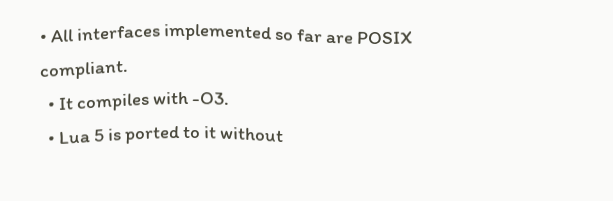• All interfaces implemented so far are POSIX compliant.
  • It compiles with -O3.
  • Lua 5 is ported to it without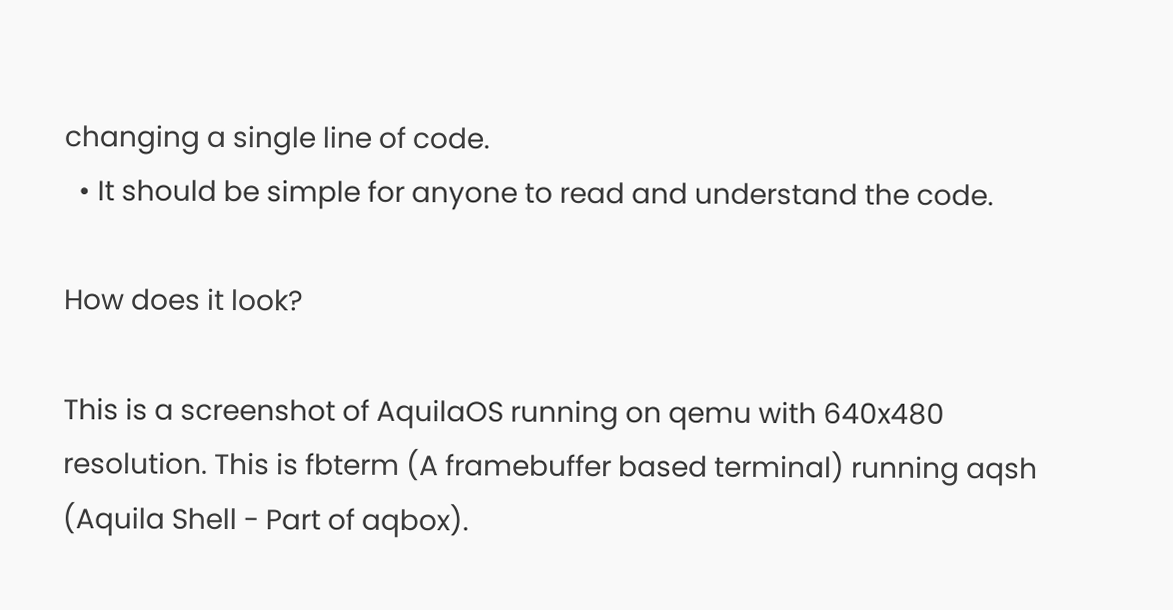changing a single line of code.
  • It should be simple for anyone to read and understand the code.

How does it look?

This is a screenshot of AquilaOS running on qemu with 640x480 resolution. This is fbterm (A framebuffer based terminal) running aqsh (Aquila Shell - Part of aqbox).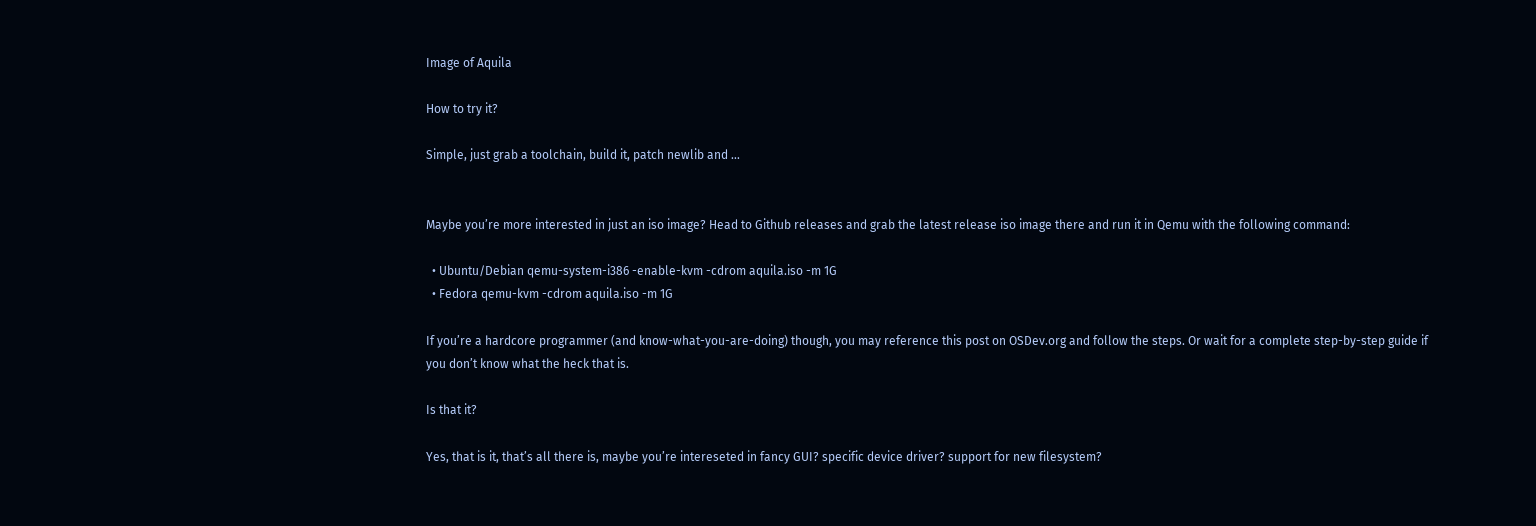Image of Aquila

How to try it?

Simple, just grab a toolchain, build it, patch newlib and …


Maybe you’re more interested in just an iso image? Head to Github releases and grab the latest release iso image there and run it in Qemu with the following command:

  • Ubuntu/Debian qemu-system-i386 -enable-kvm -cdrom aquila.iso -m 1G
  • Fedora qemu-kvm -cdrom aquila.iso -m 1G

If you’re a hardcore programmer (and know-what-you-are-doing) though, you may reference this post on OSDev.org and follow the steps. Or wait for a complete step-by-step guide if you don’t know what the heck that is.

Is that it?

Yes, that is it, that’s all there is, maybe you’re intereseted in fancy GUI? specific device driver? support for new filesystem?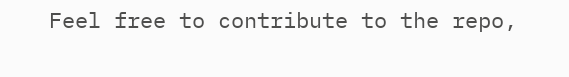Feel free to contribute to the repo,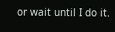or wait until I do it.